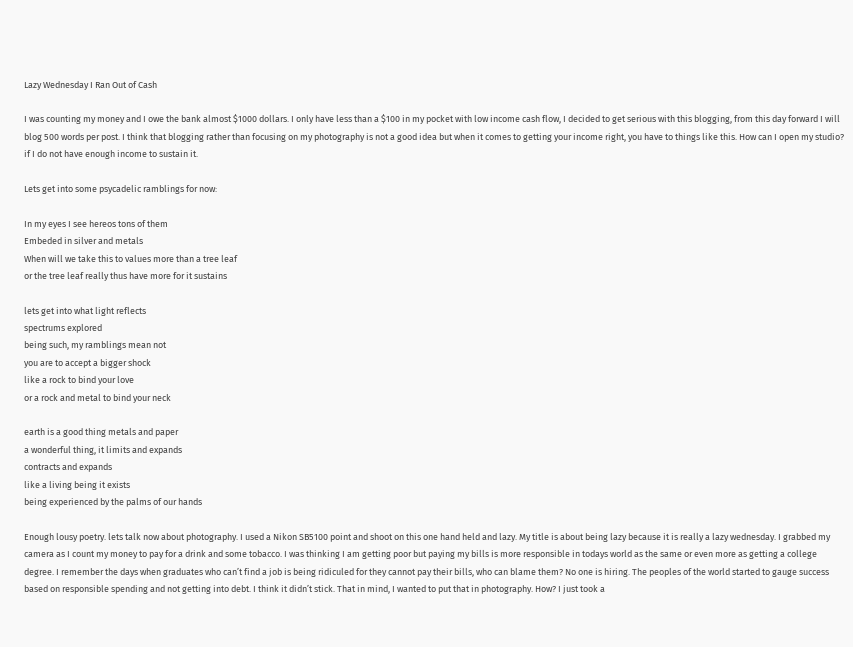Lazy Wednesday I Ran Out of Cash

I was counting my money and I owe the bank almost $1000 dollars. I only have less than a $100 in my pocket with low income cash flow, I decided to get serious with this blogging, from this day forward I will blog 500 words per post. I think that blogging rather than focusing on my photography is not a good idea but when it comes to getting your income right, you have to things like this. How can I open my studio? if I do not have enough income to sustain it.

Lets get into some psycadelic ramblings for now:

In my eyes I see hereos tons of them
Embeded in silver and metals
When will we take this to values more than a tree leaf
or the tree leaf really thus have more for it sustains

lets get into what light reflects
spectrums explored
being such, my ramblings mean not
you are to accept a bigger shock
like a rock to bind your love
or a rock and metal to bind your neck

earth is a good thing metals and paper
a wonderful thing, it limits and expands
contracts and expands
like a living being it exists
being experienced by the palms of our hands

Enough lousy poetry. lets talk now about photography. I used a Nikon SB5100 point and shoot on this one hand held and lazy. My title is about being lazy because it is really a lazy wednesday. I grabbed my camera as I count my money to pay for a drink and some tobacco. I was thinking I am getting poor but paying my bills is more responsible in todays world as the same or even more as getting a college degree. I remember the days when graduates who can’t find a job is being ridiculed for they cannot pay their bills, who can blame them? No one is hiring. The peoples of the world started to gauge success based on responsible spending and not getting into debt. I think it didn’t stick. That in mind, I wanted to put that in photography. How? I just took a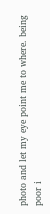photo and let my eye point me to where. being poor i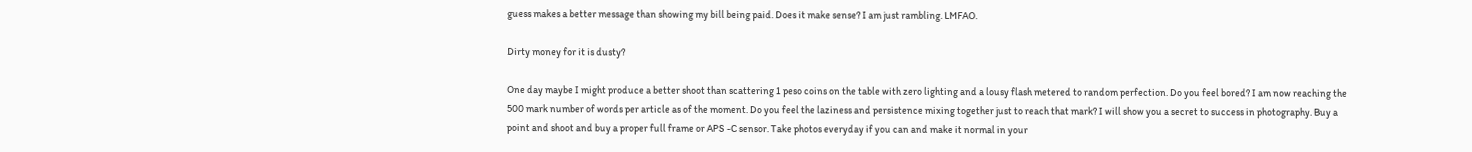guess makes a better message than showing my bill being paid. Does it make sense? I am just rambling. LMFAO.

Dirty money for it is dusty?

One day maybe I might produce a better shoot than scattering 1 peso coins on the table with zero lighting and a lousy flash metered to random perfection. Do you feel bored? I am now reaching the 500 mark number of words per article as of the moment. Do you feel the laziness and persistence mixing together just to reach that mark? I will show you a secret to success in photography. Buy a point and shoot and buy a proper full frame or APS -C sensor. Take photos everyday if you can and make it normal in your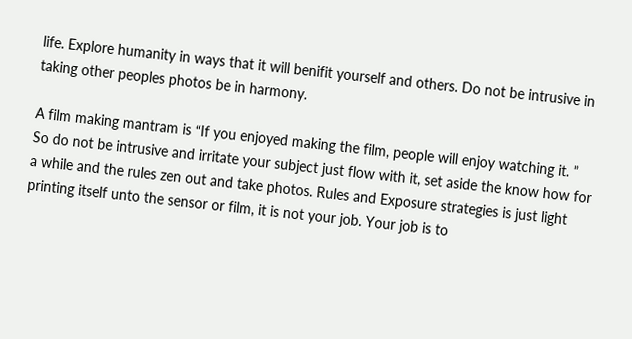life. Explore humanity in ways that it will benifit yourself and others. Do not be intrusive in taking other peoples photos be in harmony.

A film making mantram is “If you enjoyed making the film, people will enjoy watching it. ” So do not be intrusive and irritate your subject just flow with it, set aside the know how for a while and the rules zen out and take photos. Rules and Exposure strategies is just light printing itself unto the sensor or film, it is not your job. Your job is to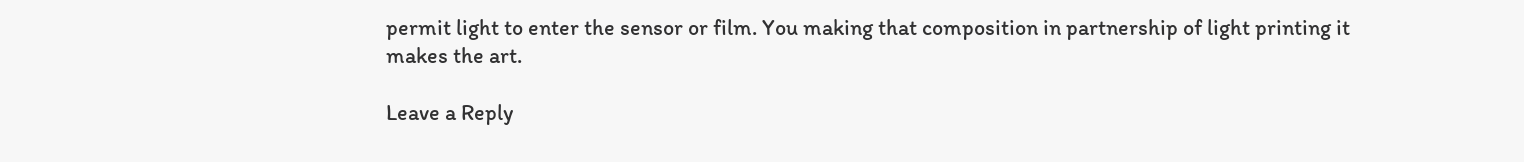permit light to enter the sensor or film. You making that composition in partnership of light printing it makes the art.

Leave a Reply